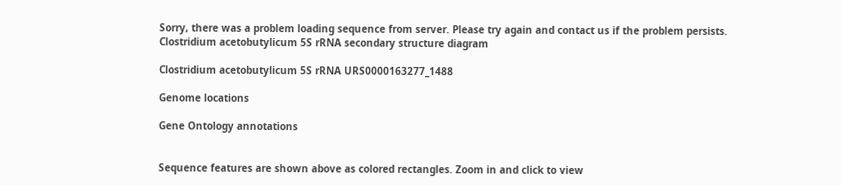Sorry, there was a problem loading sequence from server. Please try again and contact us if the problem persists.
Clostridium acetobutylicum 5S rRNA secondary structure diagram

Clostridium acetobutylicum 5S rRNA URS0000163277_1488

Genome locations

Gene Ontology annotations


Sequence features are shown above as colored rectangles. Zoom in and click to view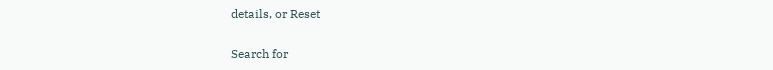details, or Reset

Search for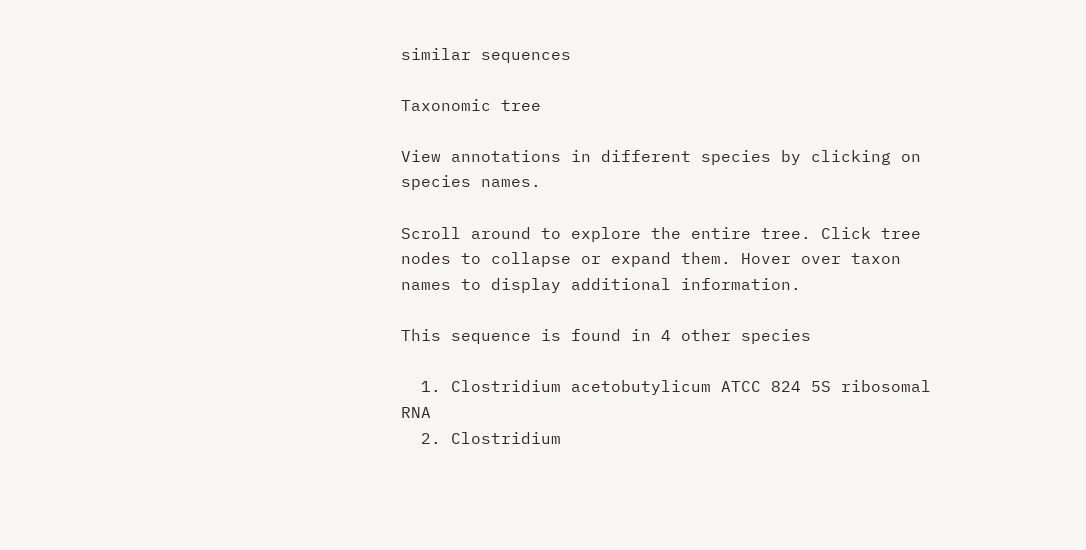similar sequences

Taxonomic tree

View annotations in different species by clicking on species names.

Scroll around to explore the entire tree. Click tree nodes to collapse or expand them. Hover over taxon names to display additional information.

This sequence is found in 4 other species

  1. Clostridium acetobutylicum ATCC 824 5S ribosomal RNA
  2. Clostridium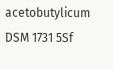acetobutylicum DSM 1731 5Sf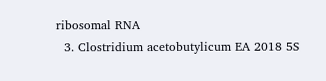ribosomal RNA
  3. Clostridium acetobutylicum EA 2018 5S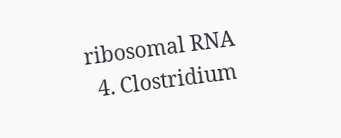ribosomal RNA
  4. Clostridium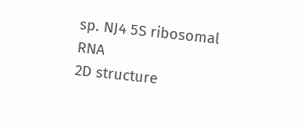sp. NJ4 5S ribosomal RNA
2D structure